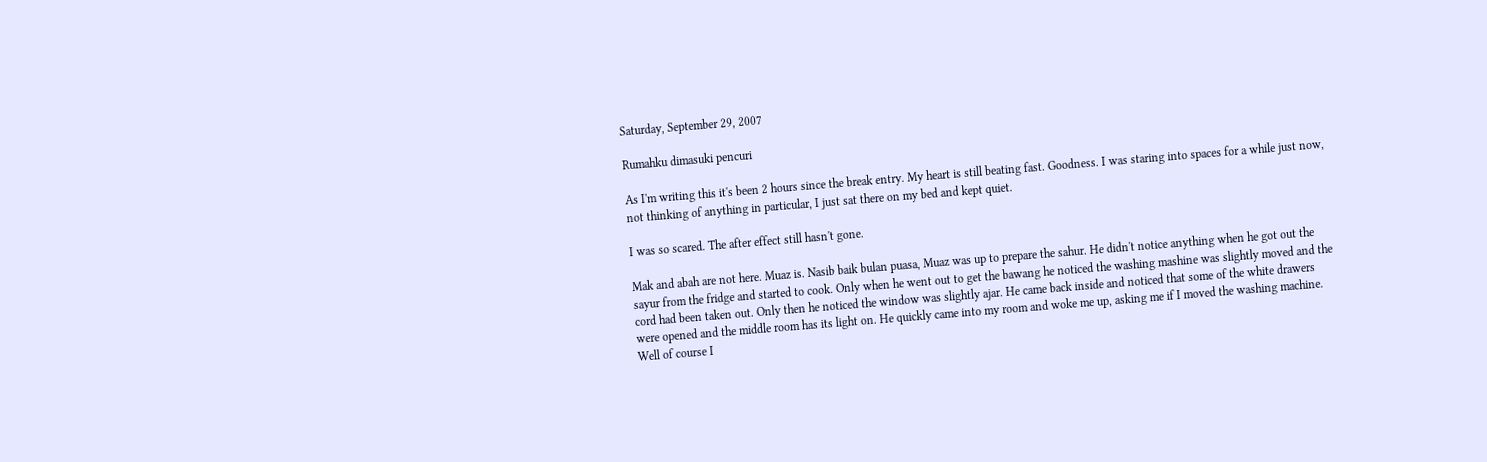Saturday, September 29, 2007

Rumahku dimasuki pencuri

As I'm writing this it's been 2 hours since the break entry. My heart is still beating fast. Goodness. I was staring into spaces for a while just now, not thinking of anything in particular, I just sat there on my bed and kept quiet.

I was so scared. The after effect still hasn't gone.

Mak and abah are not here. Muaz is. Nasib baik bulan puasa, Muaz was up to prepare the sahur. He didn't notice anything when he got out the sayur from the fridge and started to cook. Only when he went out to get the bawang he noticed the washing mashine was slightly moved and the cord had been taken out. Only then he noticed the window was slightly ajar. He came back inside and noticed that some of the white drawers were opened and the middle room has its light on. He quickly came into my room and woke me up, asking me if I moved the washing machine. Well of course I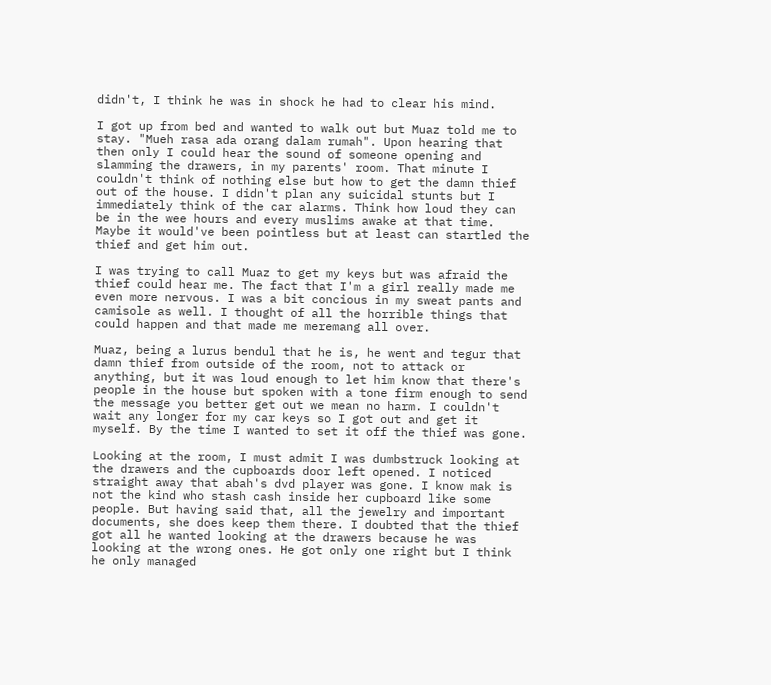didn't, I think he was in shock he had to clear his mind.

I got up from bed and wanted to walk out but Muaz told me to stay. "Mueh rasa ada orang dalam rumah". Upon hearing that then only I could hear the sound of someone opening and slamming the drawers, in my parents' room. That minute I couldn't think of nothing else but how to get the damn thief out of the house. I didn't plan any suicidal stunts but I immediately think of the car alarms. Think how loud they can be in the wee hours and every muslims awake at that time. Maybe it would've been pointless but at least can startled the thief and get him out.

I was trying to call Muaz to get my keys but was afraid the thief could hear me. The fact that I'm a girl really made me even more nervous. I was a bit concious in my sweat pants and camisole as well. I thought of all the horrible things that could happen and that made me meremang all over.

Muaz, being a lurus bendul that he is, he went and tegur that damn thief from outside of the room, not to attack or anything, but it was loud enough to let him know that there's people in the house but spoken with a tone firm enough to send the message you better get out we mean no harm. I couldn't wait any longer for my car keys so I got out and get it myself. By the time I wanted to set it off the thief was gone.

Looking at the room, I must admit I was dumbstruck looking at the drawers and the cupboards door left opened. I noticed straight away that abah's dvd player was gone. I know mak is not the kind who stash cash inside her cupboard like some people. But having said that, all the jewelry and important documents, she does keep them there. I doubted that the thief got all he wanted looking at the drawers because he was looking at the wrong ones. He got only one right but I think he only managed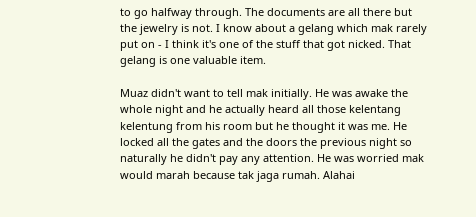to go halfway through. The documents are all there but the jewelry is not. I know about a gelang which mak rarely put on - I think it's one of the stuff that got nicked. That gelang is one valuable item.

Muaz didn't want to tell mak initially. He was awake the whole night and he actually heard all those kelentang kelentung from his room but he thought it was me. He locked all the gates and the doors the previous night so naturally he didn't pay any attention. He was worried mak would marah because tak jaga rumah. Alahai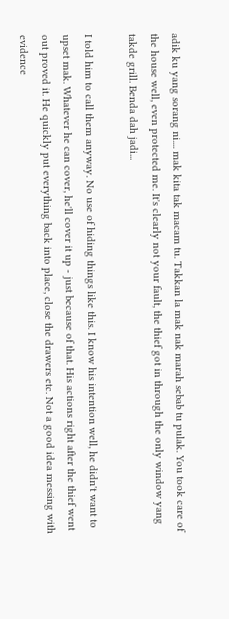adik ku yang sorang ni.... mak kita tak macam tu. Takkan la mak nak marah sebab tu pulak. You took care of the house well, even protected me. It's clearly not your fault, the thief got in through the only window yang takde grill. Benda dah jadi...

I told him to call them anyway. No use of hiding things like this. I know his intention well, he didn't want to upset mak. Whatever he can cover, he'll cover it up - just because of that. His actions right after the thief went out proved it. He quickly put everything back into place, close the drawers etc. Not a good idea messing with evidence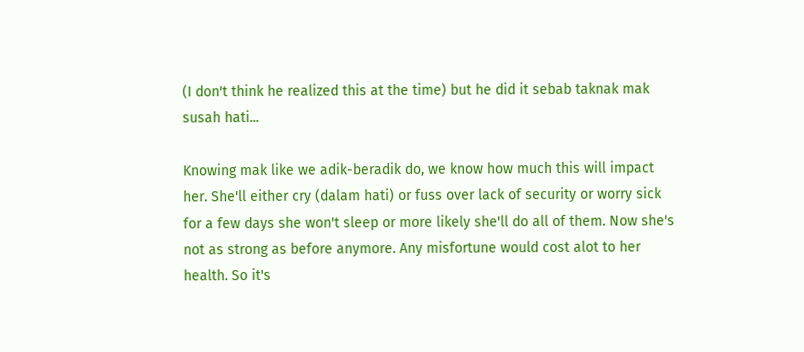(I don't think he realized this at the time) but he did it sebab taknak mak susah hati...

Knowing mak like we adik-beradik do, we know how much this will impact her. She'll either cry (dalam hati) or fuss over lack of security or worry sick for a few days she won't sleep or more likely she'll do all of them. Now she's not as strong as before anymore. Any misfortune would cost alot to her health. So it's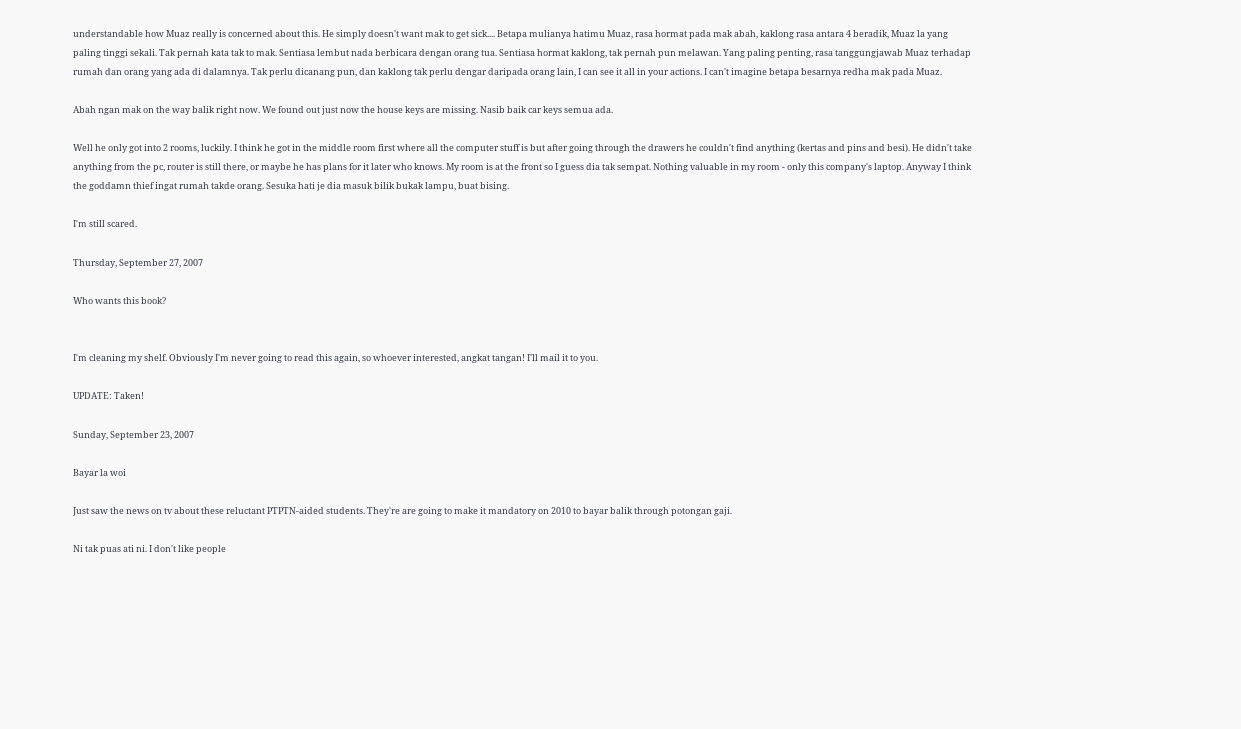understandable how Muaz really is concerned about this. He simply doesn't want mak to get sick.... Betapa mulianya hatimu Muaz, rasa hormat pada mak abah, kaklong rasa antara 4 beradik, Muaz la yang paling tinggi sekali. Tak pernah kata tak to mak. Sentiasa lembut nada berbicara dengan orang tua. Sentiasa hormat kaklong, tak pernah pun melawan. Yang paling penting, rasa tanggungjawab Muaz terhadap rumah dan orang yang ada di dalamnya. Tak perlu dicanang pun, dan kaklong tak perlu dengar daripada orang lain, I can see it all in your actions. I can't imagine betapa besarnya redha mak pada Muaz.

Abah ngan mak on the way balik right now. We found out just now the house keys are missing. Nasib baik car keys semua ada.

Well he only got into 2 rooms, luckily. I think he got in the middle room first where all the computer stuff is but after going through the drawers he couldn't find anything (kertas and pins and besi). He didn't take anything from the pc, router is still there, or maybe he has plans for it later who knows. My room is at the front so I guess dia tak sempat. Nothing valuable in my room - only this company's laptop. Anyway I think the goddamn thief ingat rumah takde orang. Sesuka hati je dia masuk bilik bukak lampu, buat bising.

I'm still scared.

Thursday, September 27, 2007

Who wants this book?


I'm cleaning my shelf. Obviously I'm never going to read this again, so whoever interested, angkat tangan! I'll mail it to you.

UPDATE: Taken!

Sunday, September 23, 2007

Bayar la woi

Just saw the news on tv about these reluctant PTPTN-aided students. They're are going to make it mandatory on 2010 to bayar balik through potongan gaji.

Ni tak puas ati ni. I don't like people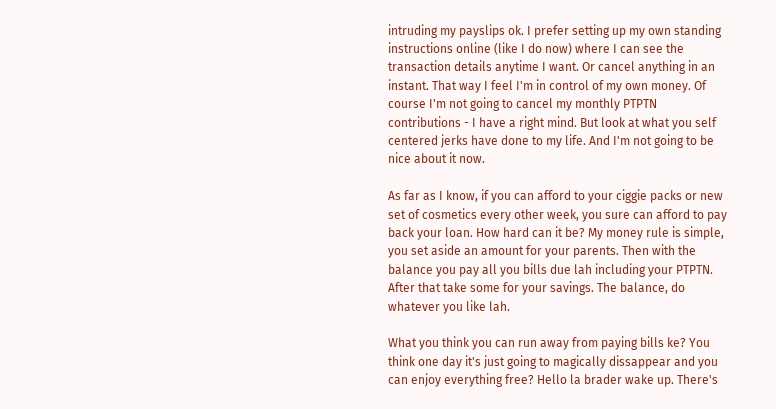intruding my payslips ok. I prefer setting up my own standing instructions online (like I do now) where I can see the transaction details anytime I want. Or cancel anything in an instant. That way I feel I'm in control of my own money. Of course I'm not going to cancel my monthly PTPTN contributions - I have a right mind. But look at what you self centered jerks have done to my life. And I'm not going to be nice about it now.

As far as I know, if you can afford to your ciggie packs or new set of cosmetics every other week, you sure can afford to pay back your loan. How hard can it be? My money rule is simple, you set aside an amount for your parents. Then with the balance you pay all you bills due lah including your PTPTN. After that take some for your savings. The balance, do whatever you like lah.

What you think you can run away from paying bills ke? You think one day it's just going to magically dissappear and you can enjoy everything free? Hello la brader wake up. There's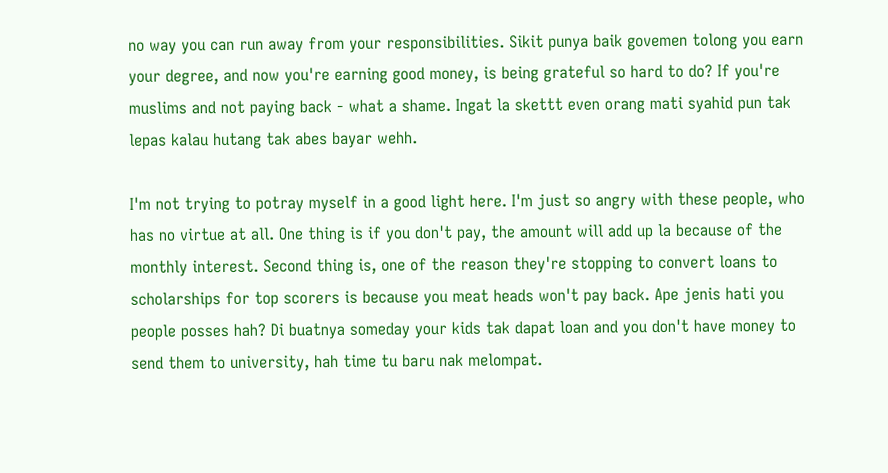no way you can run away from your responsibilities. Sikit punya baik govemen tolong you earn your degree, and now you're earning good money, is being grateful so hard to do? If you're muslims and not paying back - what a shame. Ingat la skettt even orang mati syahid pun tak lepas kalau hutang tak abes bayar wehh.

I'm not trying to potray myself in a good light here. I'm just so angry with these people, who has no virtue at all. One thing is if you don't pay, the amount will add up la because of the monthly interest. Second thing is, one of the reason they're stopping to convert loans to scholarships for top scorers is because you meat heads won't pay back. Ape jenis hati you people posses hah? Di buatnya someday your kids tak dapat loan and you don't have money to send them to university, hah time tu baru nak melompat.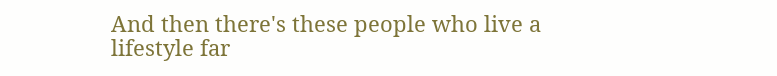And then there's these people who live a lifestyle far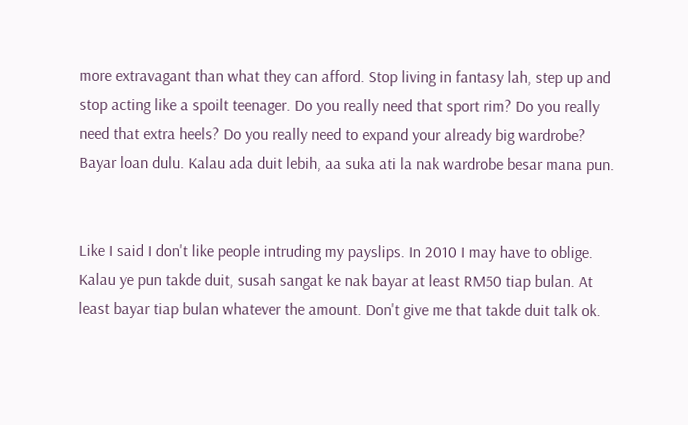more extravagant than what they can afford. Stop living in fantasy lah, step up and stop acting like a spoilt teenager. Do you really need that sport rim? Do you really need that extra heels? Do you really need to expand your already big wardrobe? Bayar loan dulu. Kalau ada duit lebih, aa suka ati la nak wardrobe besar mana pun.


Like I said I don't like people intruding my payslips. In 2010 I may have to oblige. Kalau ye pun takde duit, susah sangat ke nak bayar at least RM50 tiap bulan. At least bayar tiap bulan whatever the amount. Don't give me that takde duit talk ok.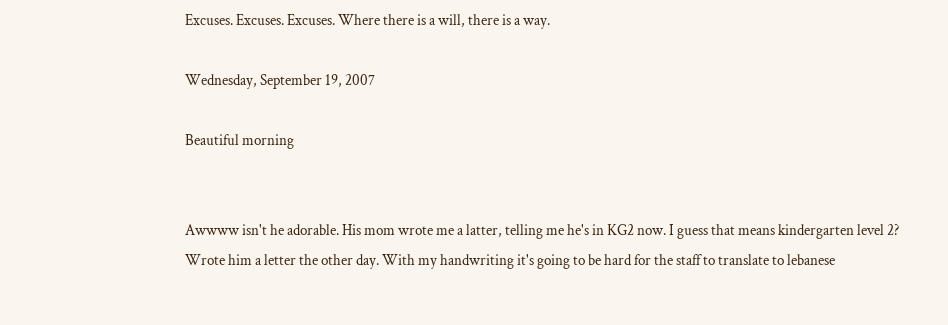Excuses. Excuses. Excuses. Where there is a will, there is a way.

Wednesday, September 19, 2007

Beautiful morning


Awwww isn't he adorable. His mom wrote me a latter, telling me he's in KG2 now. I guess that means kindergarten level 2? Wrote him a letter the other day. With my handwriting it's going to be hard for the staff to translate to lebanese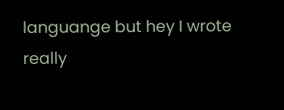languange but hey I wrote really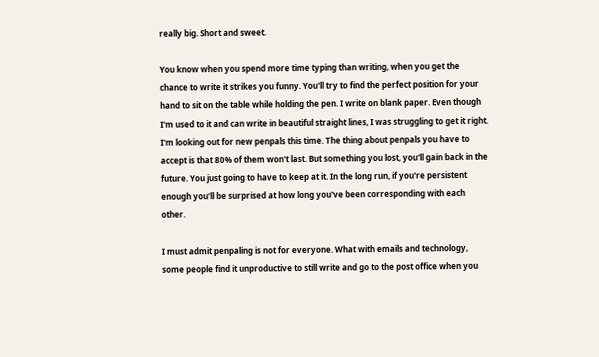really big. Short and sweet.

You know when you spend more time typing than writing, when you get the chance to write it strikes you funny. You'll try to find the perfect position for your hand to sit on the table while holding the pen. I write on blank paper. Even though I'm used to it and can write in beautiful straight lines, I was struggling to get it right. I'm looking out for new penpals this time. The thing about penpals you have to accept is that 80% of them won't last. But something you lost, you'll gain back in the future. You just going to have to keep at it. In the long run, if you're persistent enough you'll be surprised at how long you've been corresponding with each other.

I must admit penpaling is not for everyone. What with emails and technology, some people find it unproductive to still write and go to the post office when you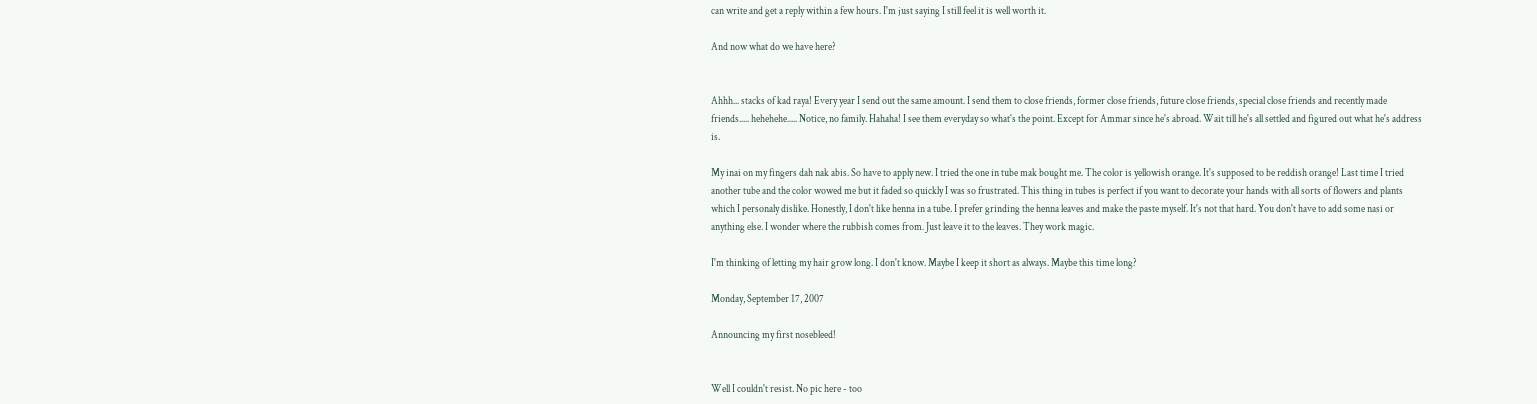can write and get a reply within a few hours. I'm just saying I still feel it is well worth it.

And now what do we have here?


Ahhh... stacks of kad raya! Every year I send out the same amount. I send them to close friends, former close friends, future close friends, special close friends and recently made friends..... hehehehe..... Notice, no family. Hahaha! I see them everyday so what's the point. Except for Ammar since he's abroad. Wait till he's all settled and figured out what he's address is.

My inai on my fingers dah nak abis. So have to apply new. I tried the one in tube mak bought me. The color is yellowish orange. It's supposed to be reddish orange! Last time I tried another tube and the color wowed me but it faded so quickly I was so frustrated. This thing in tubes is perfect if you want to decorate your hands with all sorts of flowers and plants which I personaly dislike. Honestly, I don't like henna in a tube. I prefer grinding the henna leaves and make the paste myself. It's not that hard. You don't have to add some nasi or anything else. I wonder where the rubbish comes from. Just leave it to the leaves. They work magic.

I'm thinking of letting my hair grow long. I don't know. Maybe I keep it short as always. Maybe this time long?

Monday, September 17, 2007

Announcing my first nosebleed!


Well I couldn't resist. No pic here - too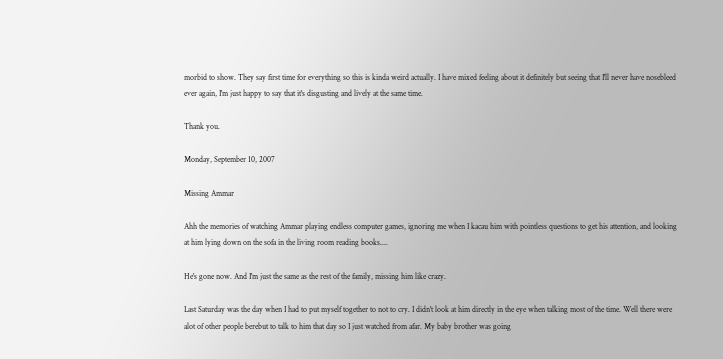morbid to show. They say first time for everything so this is kinda weird actually. I have mixed feeling about it definitely but seeing that I'll never have nosebleed ever again, I'm just happy to say that it's disgusting and lively at the same time.

Thank you.

Monday, September 10, 2007

Missing Ammar

Ahh the memories of watching Ammar playing endless computer games, ignoring me when I kacau him with pointless questions to get his attention, and looking at him lying down on the sofa in the living room reading books....

He's gone now. And I'm just the same as the rest of the family, missing him like crazy.

Last Saturday was the day when I had to put myself together to not to cry. I didn't look at him directly in the eye when talking most of the time. Well there were alot of other people berebut to talk to him that day so I just watched from afar. My baby brother was going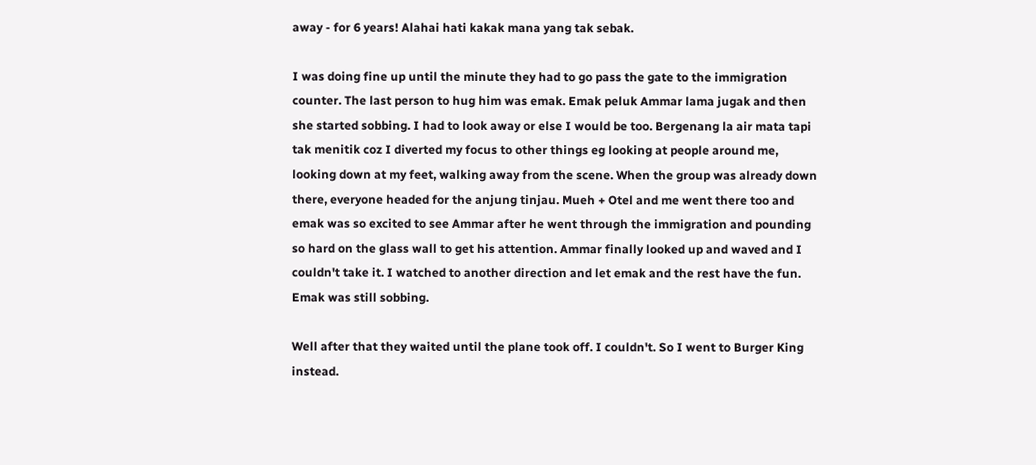away - for 6 years! Alahai hati kakak mana yang tak sebak.

I was doing fine up until the minute they had to go pass the gate to the immigration counter. The last person to hug him was emak. Emak peluk Ammar lama jugak and then she started sobbing. I had to look away or else I would be too. Bergenang la air mata tapi tak menitik coz I diverted my focus to other things eg looking at people around me, looking down at my feet, walking away from the scene. When the group was already down there, everyone headed for the anjung tinjau. Mueh + Otel and me went there too and emak was so excited to see Ammar after he went through the immigration and pounding so hard on the glass wall to get his attention. Ammar finally looked up and waved and I couldn't take it. I watched to another direction and let emak and the rest have the fun. Emak was still sobbing.

Well after that they waited until the plane took off. I couldn't. So I went to Burger King instead.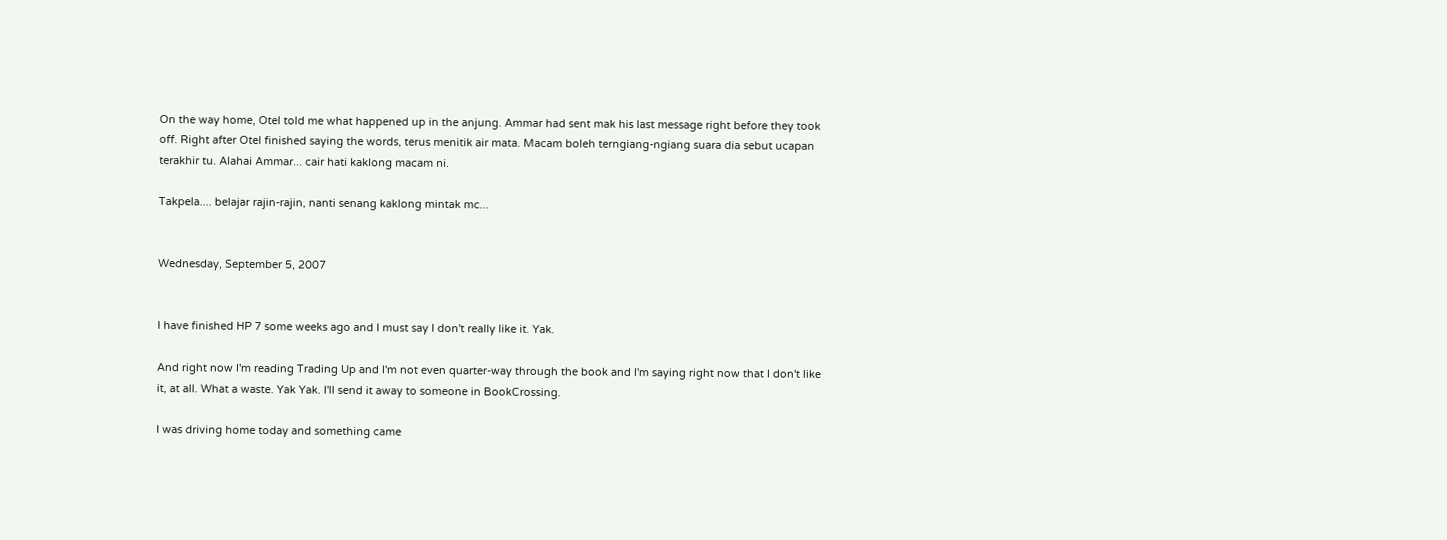On the way home, Otel told me what happened up in the anjung. Ammar had sent mak his last message right before they took off. Right after Otel finished saying the words, terus menitik air mata. Macam boleh terngiang-ngiang suara dia sebut ucapan terakhir tu. Alahai Ammar... cair hati kaklong macam ni.

Takpela.... belajar rajin-rajin, nanti senang kaklong mintak mc...


Wednesday, September 5, 2007


I have finished HP 7 some weeks ago and I must say I don't really like it. Yak.

And right now I'm reading Trading Up and I'm not even quarter-way through the book and I'm saying right now that I don't like it, at all. What a waste. Yak Yak. I'll send it away to someone in BookCrossing.

I was driving home today and something came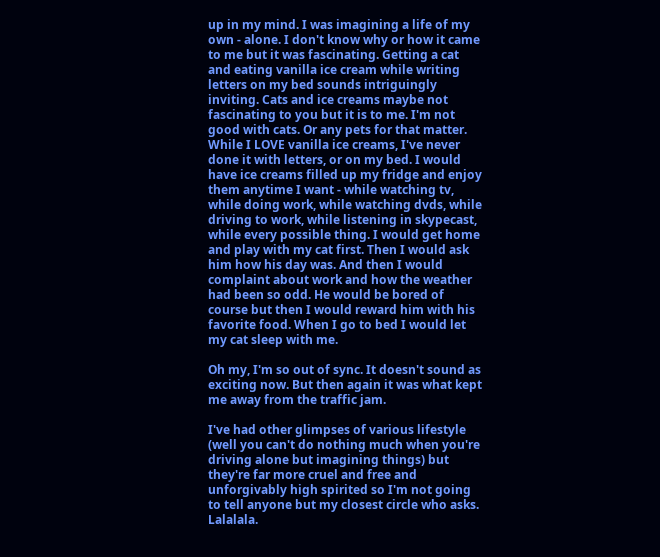up in my mind. I was imagining a life of my own - alone. I don't know why or how it came to me but it was fascinating. Getting a cat and eating vanilla ice cream while writing letters on my bed sounds intriguingly inviting. Cats and ice creams maybe not fascinating to you but it is to me. I'm not good with cats. Or any pets for that matter. While I LOVE vanilla ice creams, I've never done it with letters, or on my bed. I would have ice creams filled up my fridge and enjoy them anytime I want - while watching tv, while doing work, while watching dvds, while driving to work, while listening in skypecast, while every possible thing. I would get home and play with my cat first. Then I would ask him how his day was. And then I would complaint about work and how the weather had been so odd. He would be bored of course but then I would reward him with his favorite food. When I go to bed I would let my cat sleep with me.

Oh my, I'm so out of sync. It doesn't sound as exciting now. But then again it was what kept me away from the traffic jam.

I've had other glimpses of various lifestyle (well you can't do nothing much when you're driving alone but imagining things) but they're far more cruel and free and unforgivably high spirited so I'm not going to tell anyone but my closest circle who asks. Lalalala.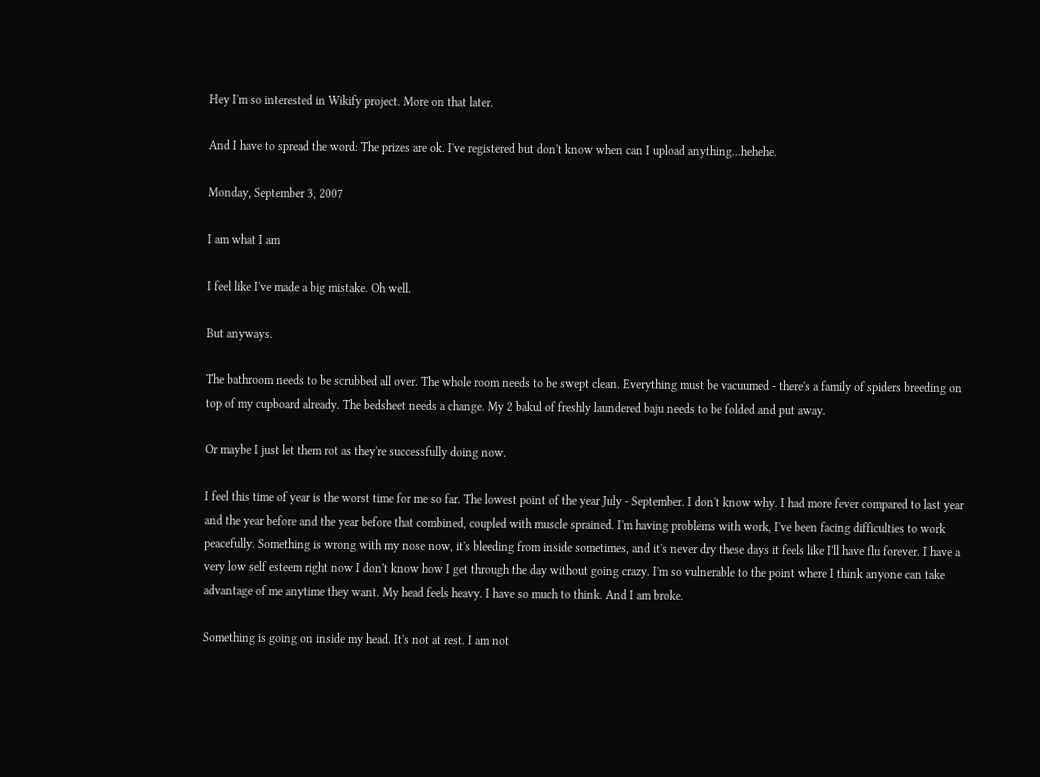Hey I'm so interested in Wikify project. More on that later.

And I have to spread the word: The prizes are ok. I've registered but don't know when can I upload anything...hehehe.

Monday, September 3, 2007

I am what I am

I feel like I've made a big mistake. Oh well.

But anyways.

The bathroom needs to be scrubbed all over. The whole room needs to be swept clean. Everything must be vacuumed - there's a family of spiders breeding on top of my cupboard already. The bedsheet needs a change. My 2 bakul of freshly laundered baju needs to be folded and put away.

Or maybe I just let them rot as they're successfully doing now.

I feel this time of year is the worst time for me so far. The lowest point of the year July - September. I don't know why. I had more fever compared to last year and the year before and the year before that combined, coupled with muscle sprained. I'm having problems with work, I've been facing difficulties to work peacefully. Something is wrong with my nose now, it's bleeding from inside sometimes, and it's never dry these days it feels like I'll have flu forever. I have a very low self esteem right now I don't know how I get through the day without going crazy. I'm so vulnerable to the point where I think anyone can take advantage of me anytime they want. My head feels heavy. I have so much to think. And I am broke.

Something is going on inside my head. It's not at rest. I am not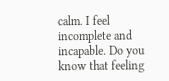calm. I feel incomplete and incapable. Do you know that feeling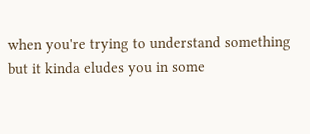when you're trying to understand something but it kinda eludes you in some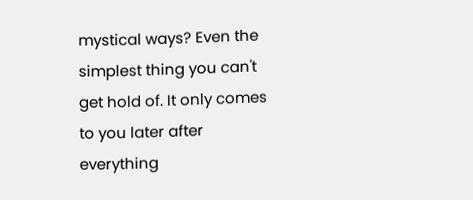mystical ways? Even the simplest thing you can't get hold of. It only comes to you later after everything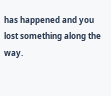has happened and you lost something along the way.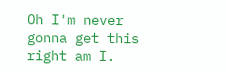Oh I'm never gonna get this right am I.